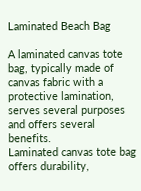Laminated Beach Bag

A laminated canvas tote bag, typically made of canvas fabric with a protective lamination, serves several purposes and offers several benefits.
Laminated canvas tote bag offers durability,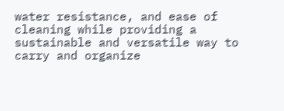water resistance, and ease of cleaning while providing a sustainable and versatile way to carry and organize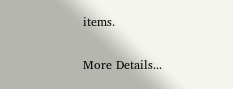items.

More Details...